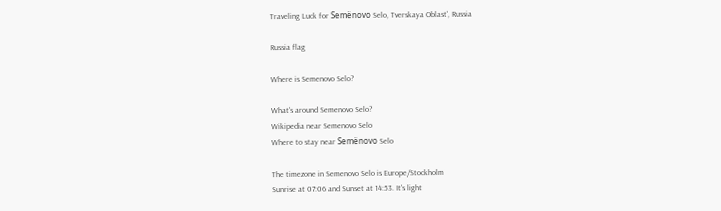Traveling Luck for Semënovo Selo, Tverskaya Oblast', Russia

Russia flag

Where is Semenovo Selo?

What's around Semenovo Selo?
Wikipedia near Semenovo Selo
Where to stay near Semënovo Selo

The timezone in Semenovo Selo is Europe/Stockholm
Sunrise at 07:06 and Sunset at 14:53. It's light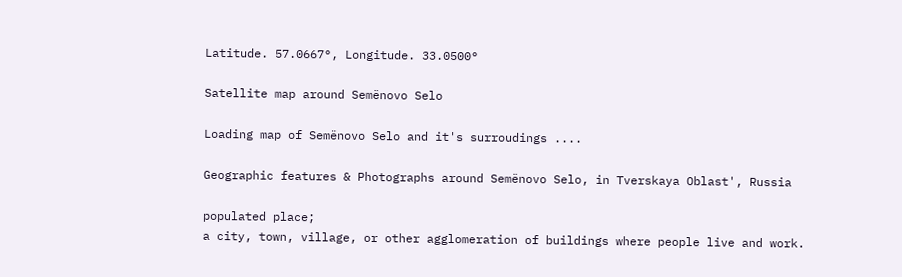Latitude. 57.0667°, Longitude. 33.0500°

Satellite map around Semënovo Selo

Loading map of Semënovo Selo and it's surroudings ....

Geographic features & Photographs around Semënovo Selo, in Tverskaya Oblast', Russia

populated place;
a city, town, village, or other agglomeration of buildings where people live and work.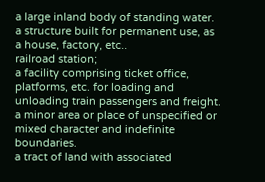a large inland body of standing water.
a structure built for permanent use, as a house, factory, etc..
railroad station;
a facility comprising ticket office, platforms, etc. for loading and unloading train passengers and freight.
a minor area or place of unspecified or mixed character and indefinite boundaries.
a tract of land with associated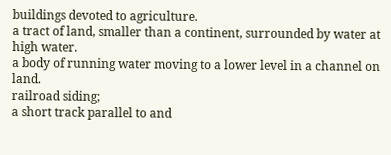buildings devoted to agriculture.
a tract of land, smaller than a continent, surrounded by water at high water.
a body of running water moving to a lower level in a channel on land.
railroad siding;
a short track parallel to and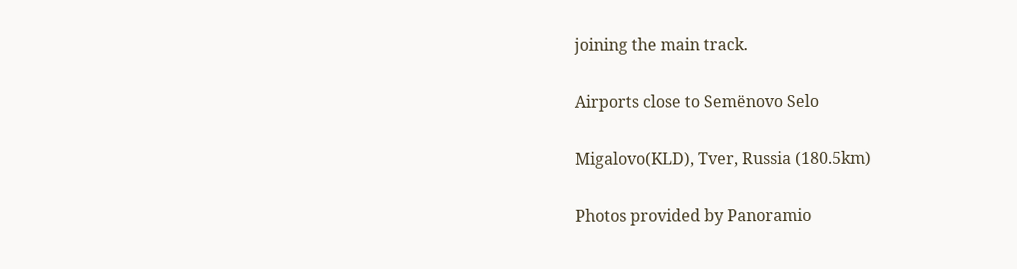joining the main track.

Airports close to Semënovo Selo

Migalovo(KLD), Tver, Russia (180.5km)

Photos provided by Panoramio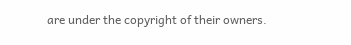are under the copyright of their owners.